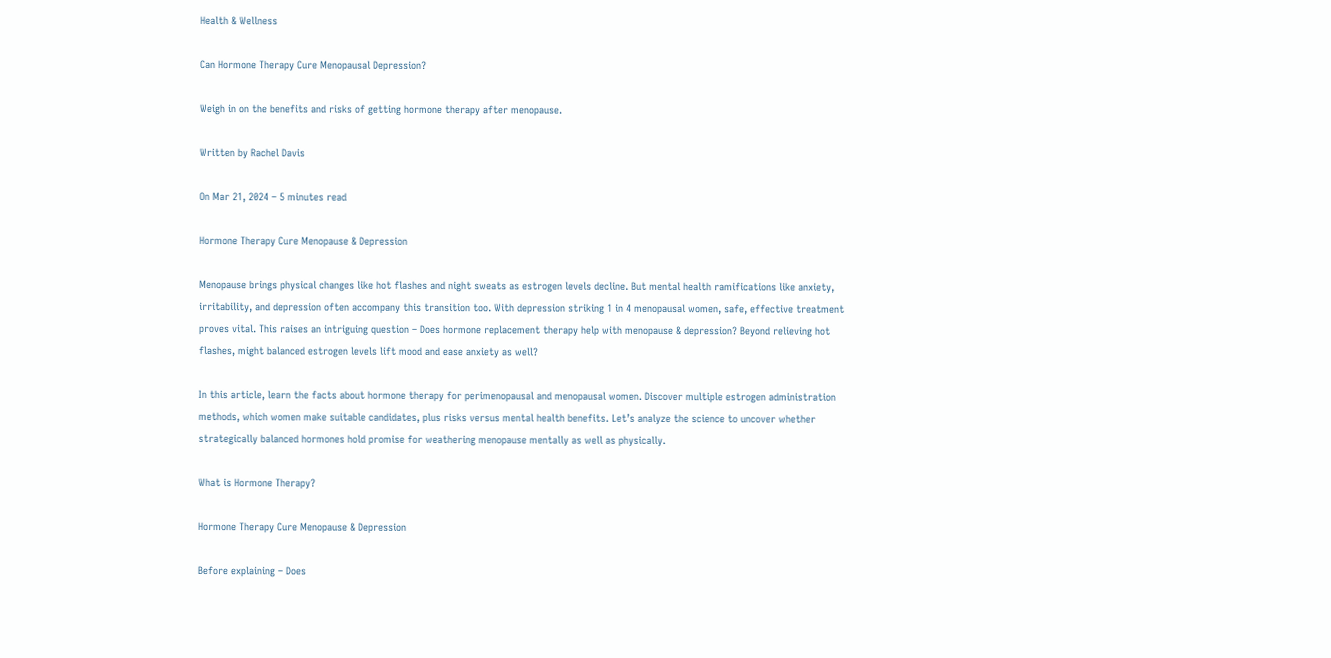Health & Wellness

Can Hormone Therapy Cure Menopausal Depression?

Weigh in on the benefits and risks of getting hormone therapy after menopause.

Written by Rachel Davis

On Mar 21, 2024 – 5 minutes read

Hormone Therapy Cure Menopause & Depression

Menopause brings physical changes like hot flashes and night sweats as estrogen levels decline. But mental health ramifications like anxiety, irritability, and depression often accompany this transition too. With depression striking 1 in 4 menopausal women, safe, effective treatment proves vital. This raises an intriguing question – Does hormone replacement therapy help with menopause & depression? Beyond relieving hot flashes, might balanced estrogen levels lift mood and ease anxiety as well?

In this article, learn the facts about hormone therapy for perimenopausal and menopausal women. Discover multiple estrogen administration methods, which women make suitable candidates, plus risks versus mental health benefits. Let’s analyze the science to uncover whether strategically balanced hormones hold promise for weathering menopause mentally as well as physically.

What is Hormone Therapy?

Hormone Therapy Cure Menopause & Depression

Before explaining – Does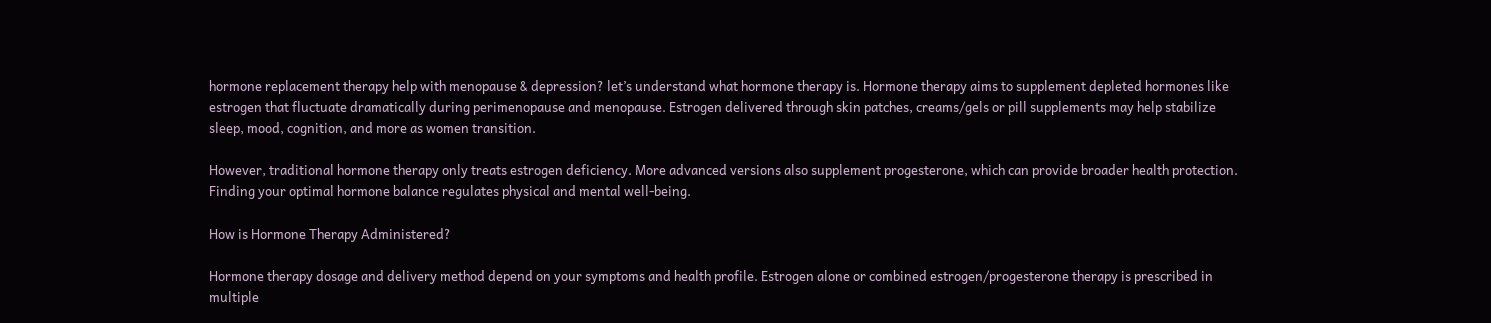hormone replacement therapy help with menopause & depression? let’s understand what hormone therapy is. Hormone therapy aims to supplement depleted hormones like estrogen that fluctuate dramatically during perimenopause and menopause. Estrogen delivered through skin patches, creams/gels or pill supplements may help stabilize sleep, mood, cognition, and more as women transition.

However, traditional hormone therapy only treats estrogen deficiency. More advanced versions also supplement progesterone, which can provide broader health protection. Finding your optimal hormone balance regulates physical and mental well-being.

How is Hormone Therapy Administered?

Hormone therapy dosage and delivery method depend on your symptoms and health profile. Estrogen alone or combined estrogen/progesterone therapy is prescribed in multiple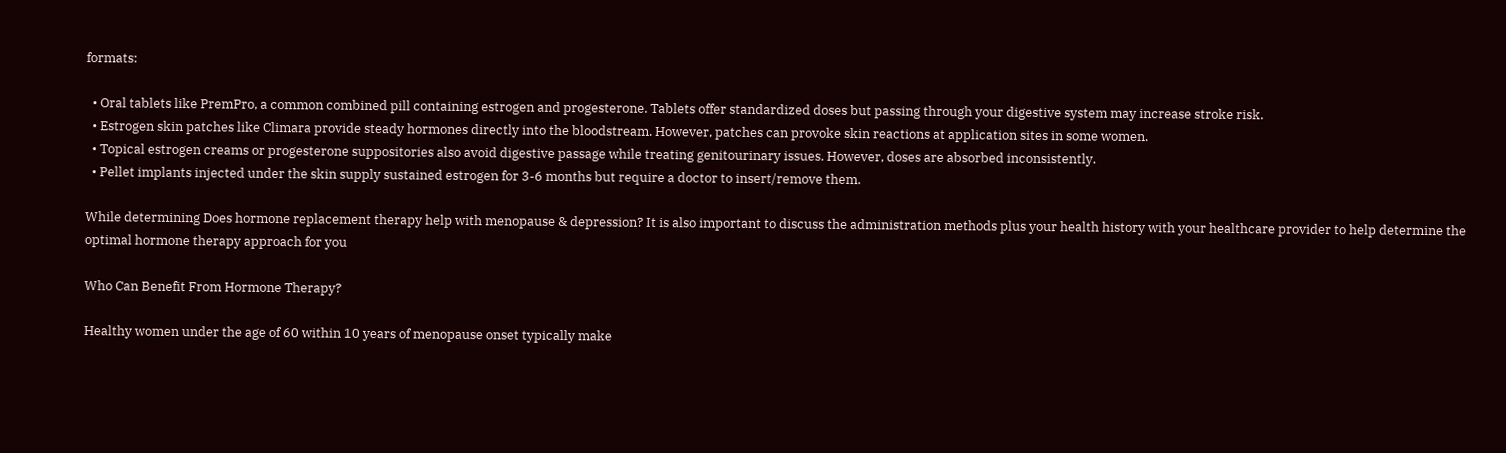formats:

  • Oral tablets like PremPro, a common combined pill containing estrogen and progesterone. Tablets offer standardized doses but passing through your digestive system may increase stroke risk.
  • Estrogen skin patches like Climara provide steady hormones directly into the bloodstream. However, patches can provoke skin reactions at application sites in some women.
  • Topical estrogen creams or progesterone suppositories also avoid digestive passage while treating genitourinary issues. However, doses are absorbed inconsistently.
  • Pellet implants injected under the skin supply sustained estrogen for 3-6 months but require a doctor to insert/remove them.

While determining Does hormone replacement therapy help with menopause & depression? It is also important to discuss the administration methods plus your health history with your healthcare provider to help determine the optimal hormone therapy approach for you

Who Can Benefit From Hormone Therapy?

Healthy women under the age of 60 within 10 years of menopause onset typically make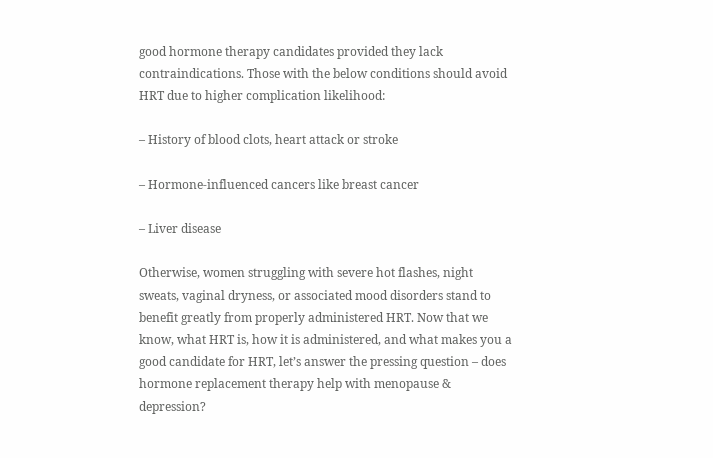good hormone therapy candidates provided they lack contraindications. Those with the below conditions should avoid HRT due to higher complication likelihood:

– History of blood clots, heart attack or stroke

– Hormone-influenced cancers like breast cancer

– Liver disease

Otherwise, women struggling with severe hot flashes, night sweats, vaginal dryness, or associated mood disorders stand to benefit greatly from properly administered HRT. Now that we know, what HRT is, how it is administered, and what makes you a good candidate for HRT, let’s answer the pressing question – does hormone replacement therapy help with menopause & depression?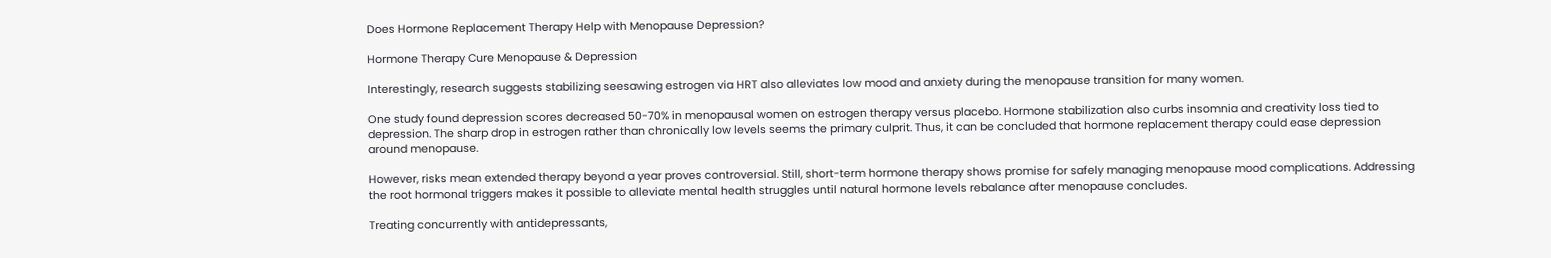Does Hormone Replacement Therapy Help with Menopause Depression?

Hormone Therapy Cure Menopause & Depression

Interestingly, research suggests stabilizing seesawing estrogen via HRT also alleviates low mood and anxiety during the menopause transition for many women.

One study found depression scores decreased 50-70% in menopausal women on estrogen therapy versus placebo. Hormone stabilization also curbs insomnia and creativity loss tied to depression. The sharp drop in estrogen rather than chronically low levels seems the primary culprit. Thus, it can be concluded that hormone replacement therapy could ease depression around menopause.

However, risks mean extended therapy beyond a year proves controversial. Still, short-term hormone therapy shows promise for safely managing menopause mood complications. Addressing the root hormonal triggers makes it possible to alleviate mental health struggles until natural hormone levels rebalance after menopause concludes.

Treating concurrently with antidepressants,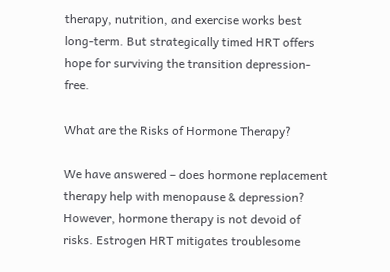therapy, nutrition, and exercise works best long-term. But strategically timed HRT offers hope for surviving the transition depression-free.

What are the Risks of Hormone Therapy?

We have answered – does hormone replacement therapy help with menopause & depression? However, hormone therapy is not devoid of risks. Estrogen HRT mitigates troublesome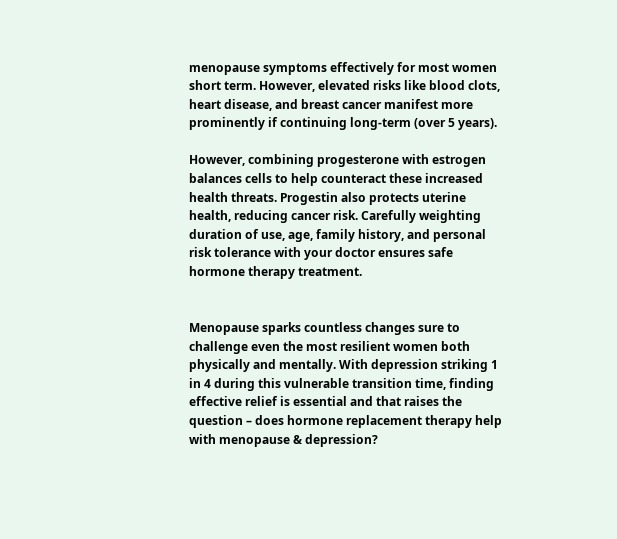menopause symptoms effectively for most women short term. However, elevated risks like blood clots, heart disease, and breast cancer manifest more prominently if continuing long-term (over 5 years).

However, combining progesterone with estrogen balances cells to help counteract these increased health threats. Progestin also protects uterine health, reducing cancer risk. Carefully weighting duration of use, age, family history, and personal risk tolerance with your doctor ensures safe hormone therapy treatment.


Menopause sparks countless changes sure to challenge even the most resilient women both physically and mentally. With depression striking 1 in 4 during this vulnerable transition time, finding effective relief is essential and that raises the question – does hormone replacement therapy help with menopause & depression?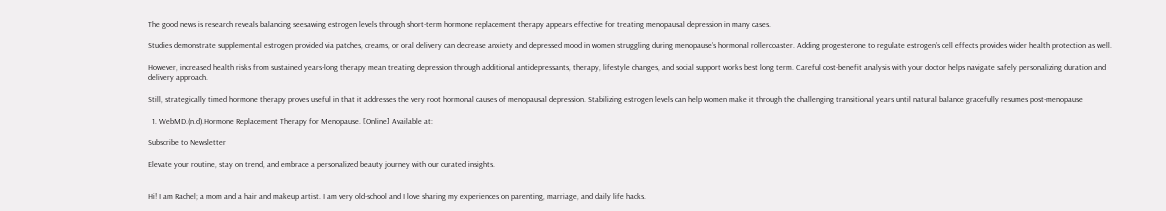The good news is research reveals balancing seesawing estrogen levels through short-term hormone replacement therapy appears effective for treating menopausal depression in many cases.

Studies demonstrate supplemental estrogen provided via patches, creams, or oral delivery can decrease anxiety and depressed mood in women struggling during menopause’s hormonal rollercoaster. Adding progesterone to regulate estrogen’s cell effects provides wider health protection as well.

However, increased health risks from sustained years-long therapy mean treating depression through additional antidepressants, therapy, lifestyle changes, and social support works best long term. Careful cost-benefit analysis with your doctor helps navigate safely personalizing duration and delivery approach.

Still, strategically timed hormone therapy proves useful in that it addresses the very root hormonal causes of menopausal depression. Stabilizing estrogen levels can help women make it through the challenging transitional years until natural balance gracefully resumes post-menopause

  1. WebMD.(n.d).Hormone Replacement Therapy for Menopause. [Online] Available at:

Subscribe to Newsletter

Elevate your routine, stay on trend, and embrace a personalized beauty journey with our curated insights.


Hi! I am Rachel; a mom and a hair and makeup artist. I am very old-school and I love sharing my experiences on parenting, marriage, and daily life hacks.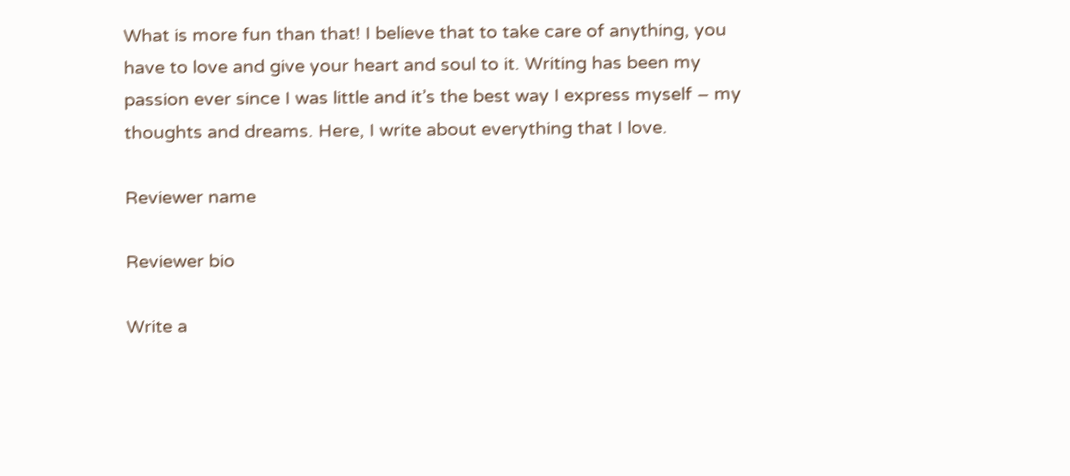What is more fun than that! I believe that to take care of anything, you have to love and give your heart and soul to it. Writing has been my passion ever since I was little and it’s the best way I express myself – my thoughts and dreams. Here, I write about everything that I love.

Reviewer name

Reviewer bio

Write a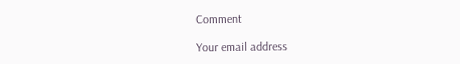Comment

Your email address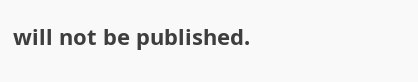will not be published.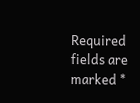Required fields are marked *